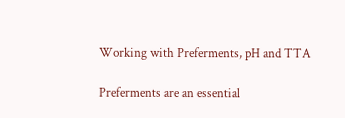Working with Preferments, pH and TTA

Preferments are an essential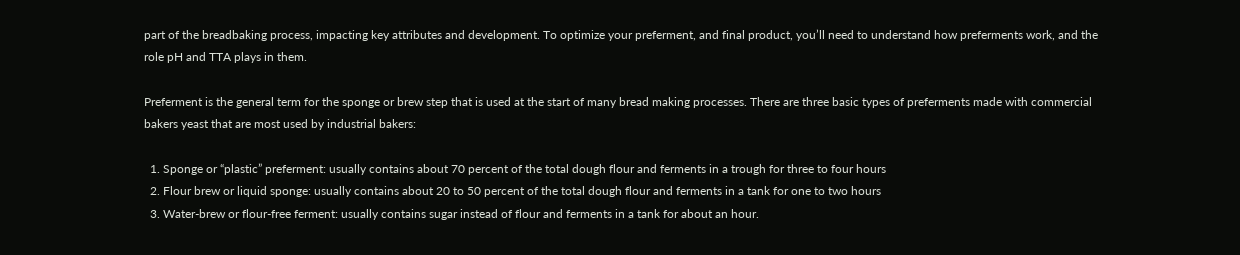part of the breadbaking process, impacting key attributes and development. To optimize your preferment, and final product, you’ll need to understand how preferments work, and the role pH and TTA plays in them.

Preferment is the general term for the sponge or brew step that is used at the start of many bread making processes. There are three basic types of preferments made with commercial bakers yeast that are most used by industrial bakers:

  1. Sponge or “plastic” preferment: usually contains about 70 percent of the total dough flour and ferments in a trough for three to four hours
  2. Flour brew or liquid sponge: usually contains about 20 to 50 percent of the total dough flour and ferments in a tank for one to two hours
  3. Water-brew or flour-free ferment: usually contains sugar instead of flour and ferments in a tank for about an hour.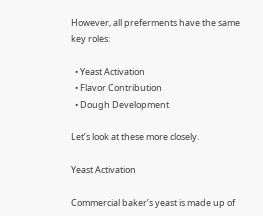However, all preferments have the same key roles:

  • Yeast Activation
  • Flavor Contribution
  • Dough Development

Let’s look at these more closely.

Yeast Activation

Commercial baker’s yeast is made up of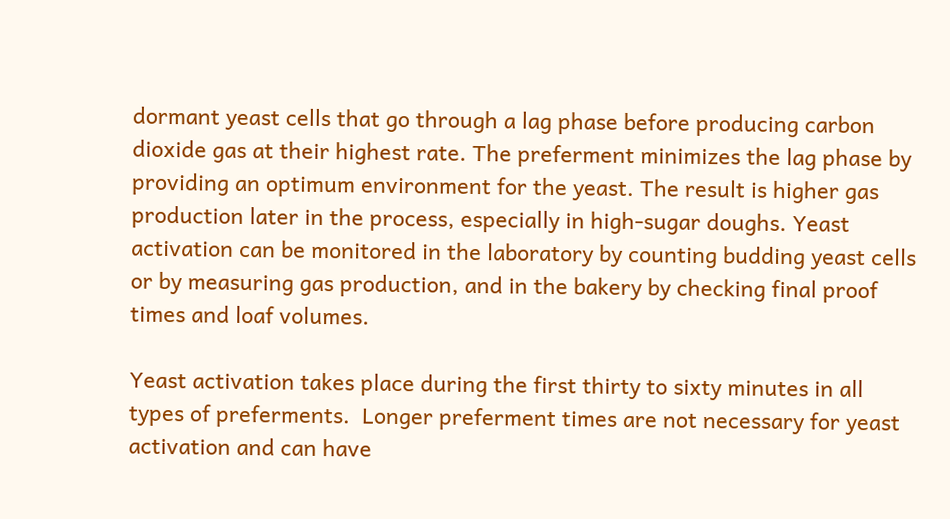dormant yeast cells that go through a lag phase before producing carbon dioxide gas at their highest rate. The preferment minimizes the lag phase by providing an optimum environment for the yeast. The result is higher gas production later in the process, especially in high-sugar doughs. Yeast activation can be monitored in the laboratory by counting budding yeast cells or by measuring gas production, and in the bakery by checking final proof times and loaf volumes.

Yeast activation takes place during the first thirty to sixty minutes in all types of preferments.  Longer preferment times are not necessary for yeast activation and can have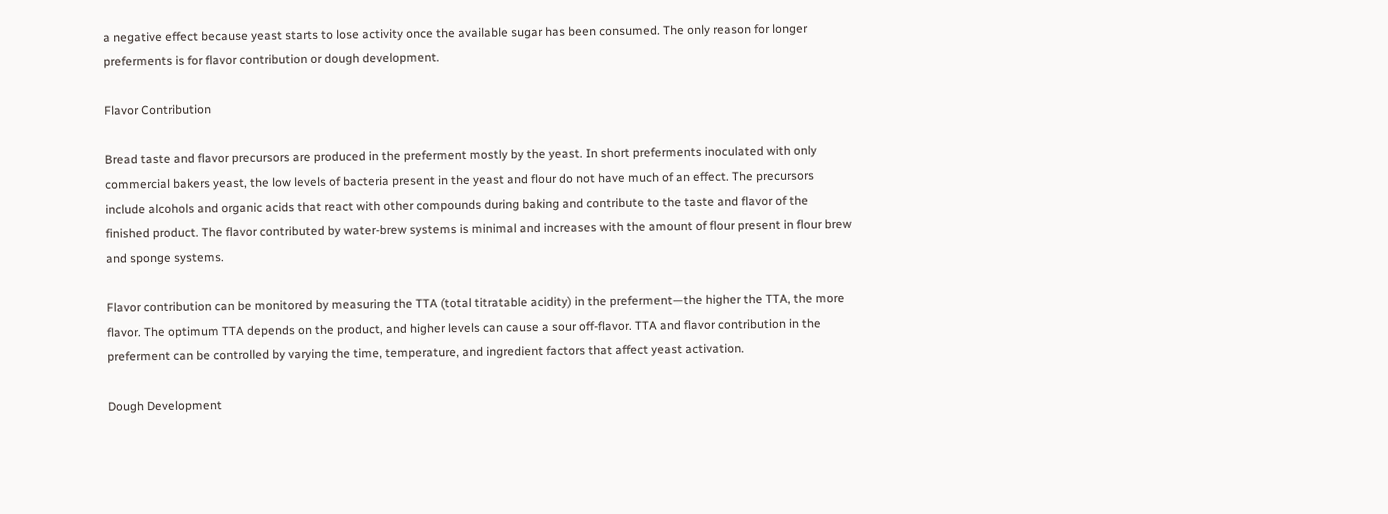a negative effect because yeast starts to lose activity once the available sugar has been consumed. The only reason for longer preferments is for flavor contribution or dough development.

Flavor Contribution

Bread taste and flavor precursors are produced in the preferment mostly by the yeast. In short preferments inoculated with only commercial bakers yeast, the low levels of bacteria present in the yeast and flour do not have much of an effect. The precursors include alcohols and organic acids that react with other compounds during baking and contribute to the taste and flavor of the finished product. The flavor contributed by water-brew systems is minimal and increases with the amount of flour present in flour brew and sponge systems.

Flavor contribution can be monitored by measuring the TTA (total titratable acidity) in the preferment—the higher the TTA, the more flavor. The optimum TTA depends on the product, and higher levels can cause a sour off-flavor. TTA and flavor contribution in the preferment can be controlled by varying the time, temperature, and ingredient factors that affect yeast activation.

Dough Development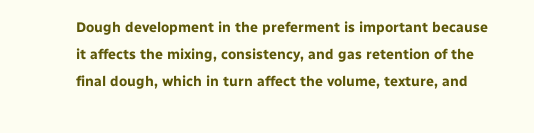Dough development in the preferment is important because it affects the mixing, consistency, and gas retention of the final dough, which in turn affect the volume, texture, and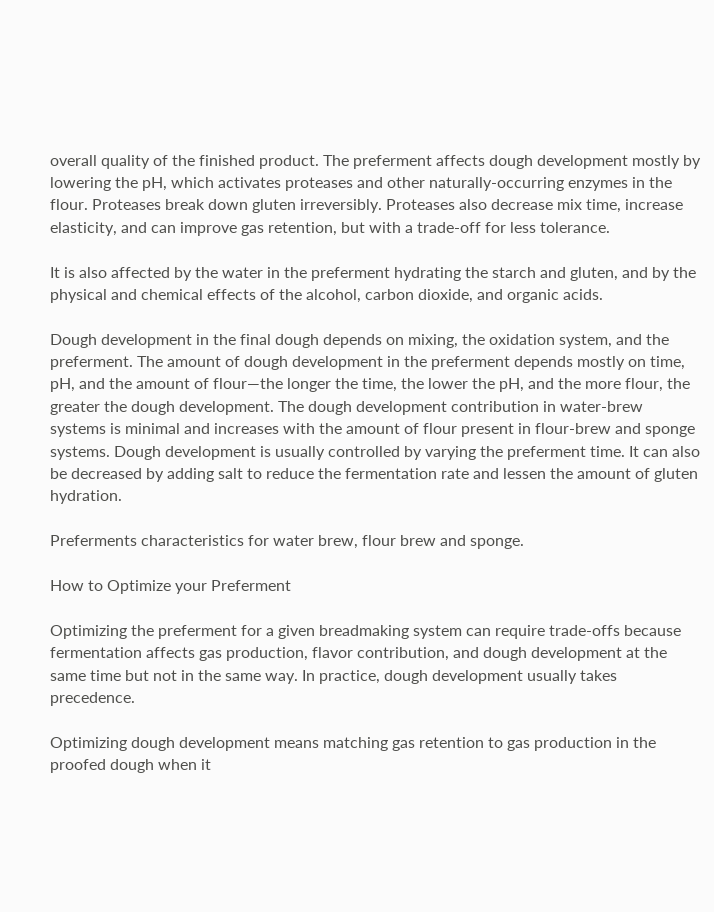overall quality of the finished product. The preferment affects dough development mostly by lowering the pH, which activates proteases and other naturally-occurring enzymes in the flour. Proteases break down gluten irreversibly. Proteases also decrease mix time, increase elasticity, and can improve gas retention, but with a trade-off for less tolerance.

It is also affected by the water in the preferment hydrating the starch and gluten, and by the physical and chemical effects of the alcohol, carbon dioxide, and organic acids.

Dough development in the final dough depends on mixing, the oxidation system, and the preferment. The amount of dough development in the preferment depends mostly on time, pH, and the amount of flour—the longer the time, the lower the pH, and the more flour, the greater the dough development. The dough development contribution in water-brew systems is minimal and increases with the amount of flour present in flour-brew and sponge systems. Dough development is usually controlled by varying the preferment time. It can also be decreased by adding salt to reduce the fermentation rate and lessen the amount of gluten hydration.

Preferments characteristics for water brew, flour brew and sponge.

How to Optimize your Preferment

Optimizing the preferment for a given breadmaking system can require trade-offs because fermentation affects gas production, flavor contribution, and dough development at the same time but not in the same way. In practice, dough development usually takes precedence.

Optimizing dough development means matching gas retention to gas production in the proofed dough when it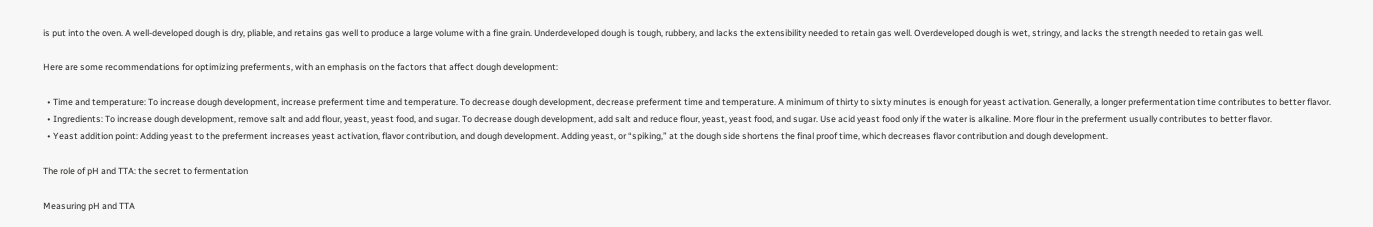is put into the oven. A well-developed dough is dry, pliable, and retains gas well to produce a large volume with a fine grain. Underdeveloped dough is tough, rubbery, and lacks the extensibility needed to retain gas well. Overdeveloped dough is wet, stringy, and lacks the strength needed to retain gas well.

Here are some recommendations for optimizing preferments, with an emphasis on the factors that affect dough development:

  • Time and temperature: To increase dough development, increase preferment time and temperature. To decrease dough development, decrease preferment time and temperature. A minimum of thirty to sixty minutes is enough for yeast activation. Generally, a longer prefermentation time contributes to better flavor.
  • Ingredients: To increase dough development, remove salt and add flour, yeast, yeast food, and sugar. To decrease dough development, add salt and reduce flour, yeast, yeast food, and sugar. Use acid yeast food only if the water is alkaline. More flour in the preferment usually contributes to better flavor.
  • Yeast addition point: Adding yeast to the preferment increases yeast activation, flavor contribution, and dough development. Adding yeast, or “spiking,” at the dough side shortens the final proof time, which decreases flavor contribution and dough development.

The role of pH and TTA: the secret to fermentation

Measuring pH and TTA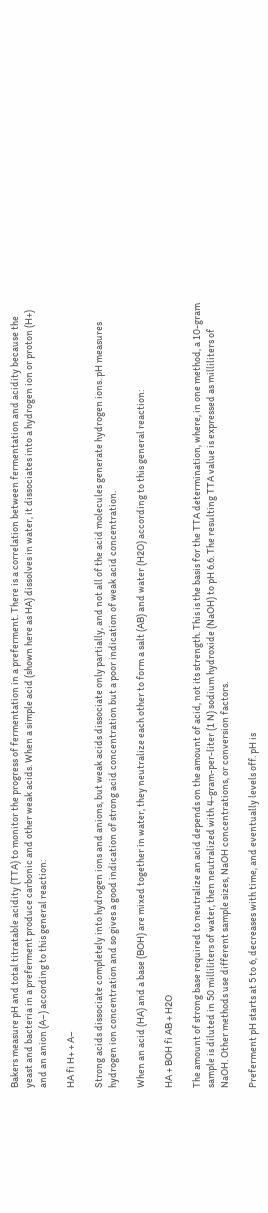Bakers measure pH and total titratable acidity (TTA) to monitor the progress of fermentation in a preferment. There is a correlation between fermentation and acidity because the yeast and bacteria in a preferment produce carbonic and other weak acids. When a simple acid (shown here as HA) dissolves in water, it dissociates into a hydrogen ion or proton (H+) and an anion (A–) according to this general reaction:

HA fi H+ + A–

Strong acids dissociate completely into hydrogen ions and anions, but weak acids dissociate only partially, and not all of the acid molecules generate hydrogen ions. pH measures hydrogen ion concentration and so gives a good indication of strong acid concentration but a poor indication of weak acid concentration.

When an acid (HA) and a base (BOH) are mixed together in water, they neutralize each other to form a salt (AB) and water (H2O) according to this general reaction:

HA + BOH fi AB + H2O

The amount of strong base required to neutralize an acid depends on the amount of acid, not its strength. This is the basis for the TTA determination, where, in one method, a 10-gram sample is diluted in 50 milliliters of water, then neutralized with 4-gram-per-liter (1 N) sodium hydroxide (NaOH) to pH 6.6. The resulting TTA value is expressed as milliliters of NaOH. Other methods use different sample sizes, NaOH concentrations, or conversion factors.

Preferment pH starts at 5 to 6, decreases with time, and eventually levels off. pH is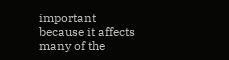important because it affects many of the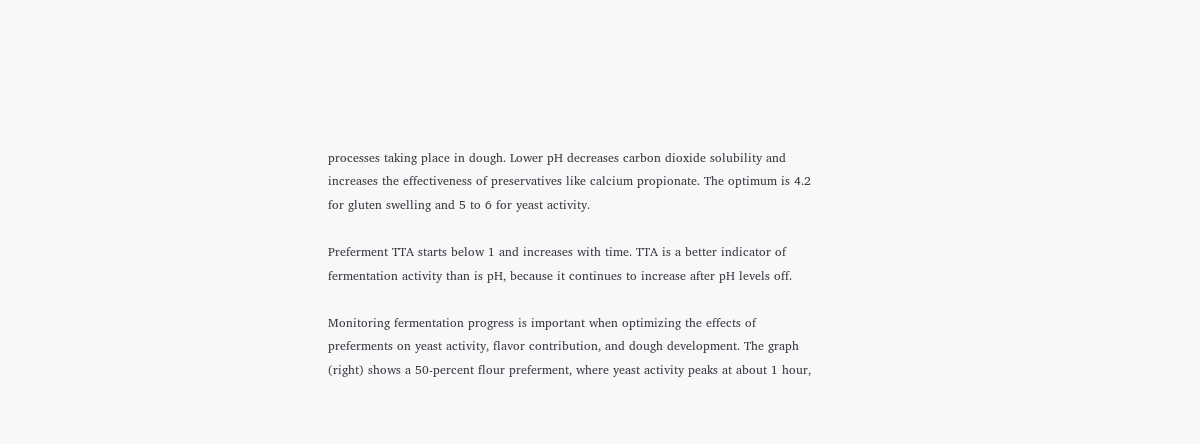processes taking place in dough. Lower pH decreases carbon dioxide solubility and increases the effectiveness of preservatives like calcium propionate. The optimum is 4.2 for gluten swelling and 5 to 6 for yeast activity.

Preferment TTA starts below 1 and increases with time. TTA is a better indicator of fermentation activity than is pH, because it continues to increase after pH levels off.

Monitoring fermentation progress is important when optimizing the effects of preferments on yeast activity, flavor contribution, and dough development. The graph (right) shows a 50-percent flour preferment, where yeast activity peaks at about 1 hour,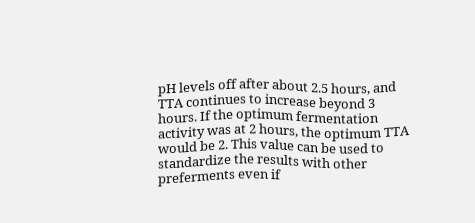pH levels off after about 2.5 hours, and TTA continues to increase beyond 3 hours. If the optimum fermentation activity was at 2 hours, the optimum TTA would be 2. This value can be used to standardize the results with other preferments even if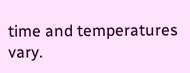time and temperatures vary.